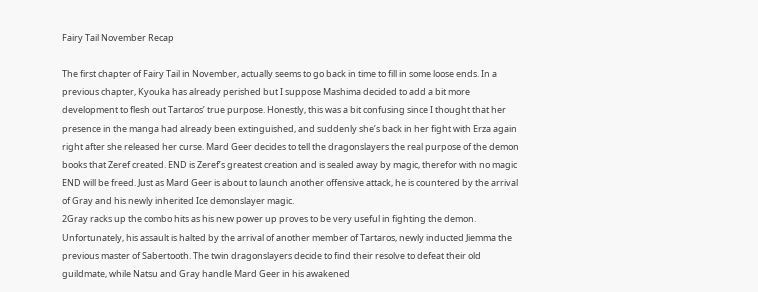Fairy Tail November Recap

The first chapter of Fairy Tail in November, actually seems to go back in time to fill in some loose ends. In a previous chapter, Kyouka has already perished but I suppose Mashima decided to add a bit more development to flesh out Tartaros’ true purpose. Honestly, this was a bit confusing since I thought that her presence in the manga had already been extinguished, and suddenly she’s back in her fight with Erza again right after she released her curse. Mard Geer decides to tell the dragonslayers the real purpose of the demon books that Zeref created. END is Zeref’s greatest creation and is sealed away by magic, therefor with no magic END will be freed. Just as Mard Geer is about to launch another offensive attack, he is countered by the arrival of Gray and his newly inherited Ice demonslayer magic.
2Gray racks up the combo hits as his new power up proves to be very useful in fighting the demon. Unfortunately, his assault is halted by the arrival of another member of Tartaros, newly inducted Jiemma the previous master of Sabertooth. The twin dragonslayers decide to find their resolve to defeat their old guildmate, while Natsu and Gray handle Mard Geer in his awakened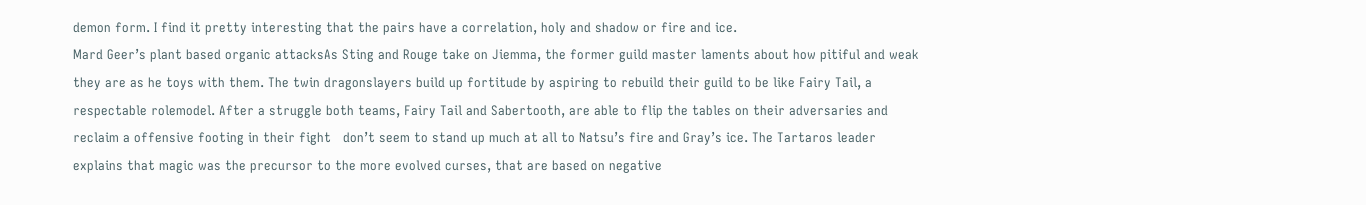demon form. I find it pretty interesting that the pairs have a correlation, holy and shadow or fire and ice.
Mard Geer’s plant based organic attacksAs Sting and Rouge take on Jiemma, the former guild master laments about how pitiful and weak they are as he toys with them. The twin dragonslayers build up fortitude by aspiring to rebuild their guild to be like Fairy Tail, a respectable rolemodel. After a struggle both teams, Fairy Tail and Sabertooth, are able to flip the tables on their adversaries and reclaim a offensive footing in their fight   don’t seem to stand up much at all to Natsu’s fire and Gray’s ice. The Tartaros leader explains that magic was the precursor to the more evolved curses, that are based on negative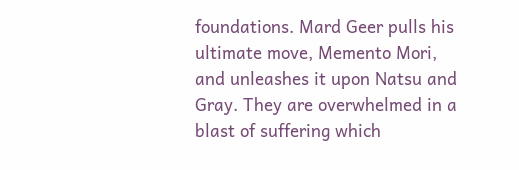foundations. Mard Geer pulls his ultimate move, Memento Mori, and unleashes it upon Natsu and Gray. They are overwhelmed in a blast of suffering which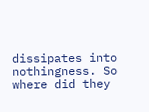dissipates into nothingness. So where did they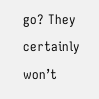go? They certainly won’t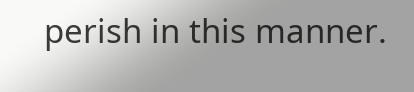perish in this manner.